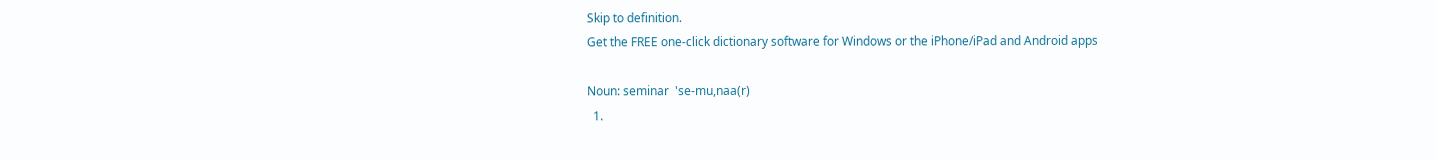Skip to definition.
Get the FREE one-click dictionary software for Windows or the iPhone/iPad and Android apps

Noun: seminar  'se-mu,naa(r)
  1.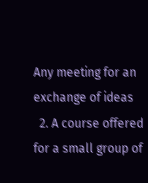Any meeting for an exchange of ideas
  2. A course offered for a small group of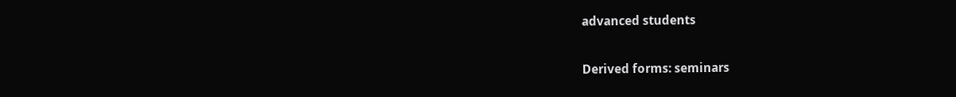advanced students

Derived forms: seminars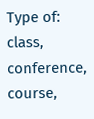Type of: class, conference, course,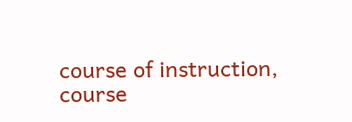course of instruction, course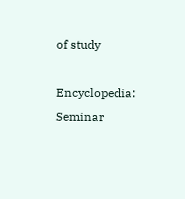of study

Encyclopedia: Seminar